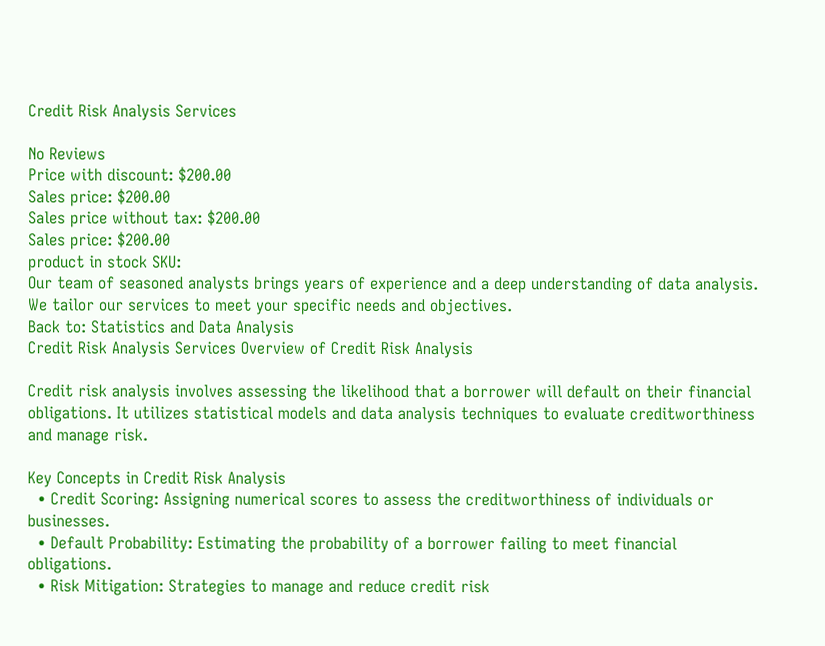Credit Risk Analysis Services

No Reviews
Price with discount: $200.00
Sales price: $200.00
Sales price without tax: $200.00
Sales price: $200.00
product in stock SKU:
Our team of seasoned analysts brings years of experience and a deep understanding of data analysis. We tailor our services to meet your specific needs and objectives.
Back to: Statistics and Data Analysis
Credit Risk Analysis Services Overview of Credit Risk Analysis

Credit risk analysis involves assessing the likelihood that a borrower will default on their financial obligations. It utilizes statistical models and data analysis techniques to evaluate creditworthiness and manage risk.

Key Concepts in Credit Risk Analysis
  • Credit Scoring: Assigning numerical scores to assess the creditworthiness of individuals or businesses.
  • Default Probability: Estimating the probability of a borrower failing to meet financial obligations.
  • Risk Mitigation: Strategies to manage and reduce credit risk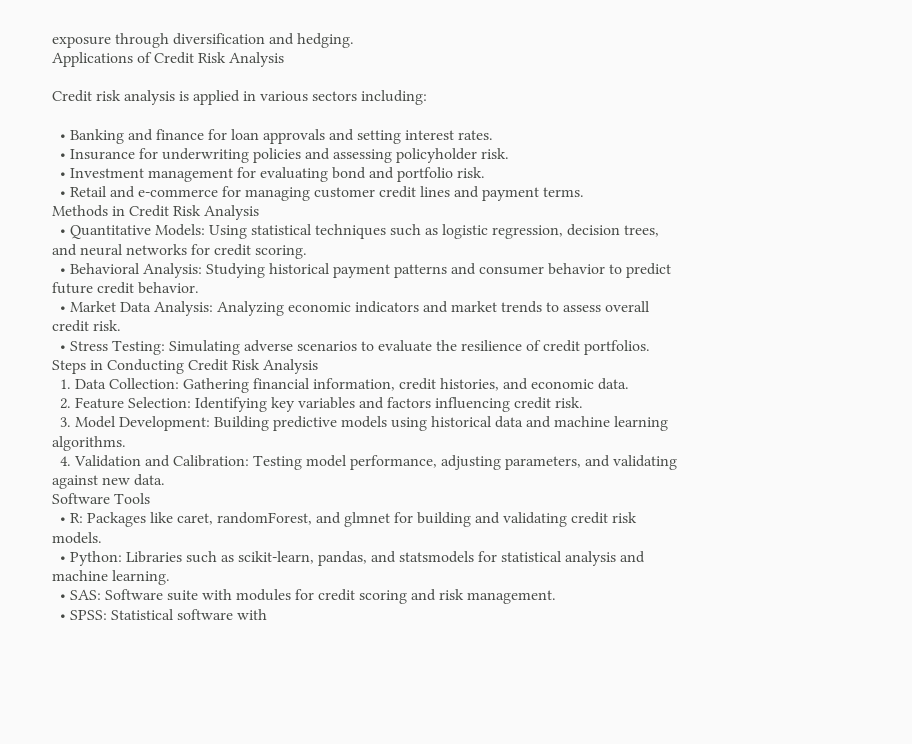exposure through diversification and hedging.
Applications of Credit Risk Analysis

Credit risk analysis is applied in various sectors including:

  • Banking and finance for loan approvals and setting interest rates.
  • Insurance for underwriting policies and assessing policyholder risk.
  • Investment management for evaluating bond and portfolio risk.
  • Retail and e-commerce for managing customer credit lines and payment terms.
Methods in Credit Risk Analysis
  • Quantitative Models: Using statistical techniques such as logistic regression, decision trees, and neural networks for credit scoring.
  • Behavioral Analysis: Studying historical payment patterns and consumer behavior to predict future credit behavior.
  • Market Data Analysis: Analyzing economic indicators and market trends to assess overall credit risk.
  • Stress Testing: Simulating adverse scenarios to evaluate the resilience of credit portfolios.
Steps in Conducting Credit Risk Analysis
  1. Data Collection: Gathering financial information, credit histories, and economic data.
  2. Feature Selection: Identifying key variables and factors influencing credit risk.
  3. Model Development: Building predictive models using historical data and machine learning algorithms.
  4. Validation and Calibration: Testing model performance, adjusting parameters, and validating against new data.
Software Tools
  • R: Packages like caret, randomForest, and glmnet for building and validating credit risk models.
  • Python: Libraries such as scikit-learn, pandas, and statsmodels for statistical analysis and machine learning.
  • SAS: Software suite with modules for credit scoring and risk management.
  • SPSS: Statistical software with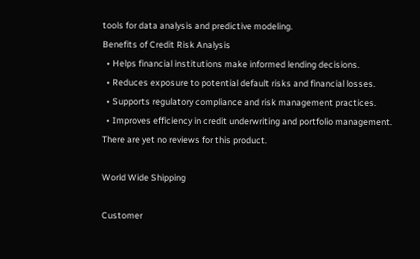tools for data analysis and predictive modeling.
Benefits of Credit Risk Analysis
  • Helps financial institutions make informed lending decisions.
  • Reduces exposure to potential default risks and financial losses.
  • Supports regulatory compliance and risk management practices.
  • Improves efficiency in credit underwriting and portfolio management.
There are yet no reviews for this product.

World Wide Shipping

Customer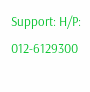Support: H/P: 012-6129300